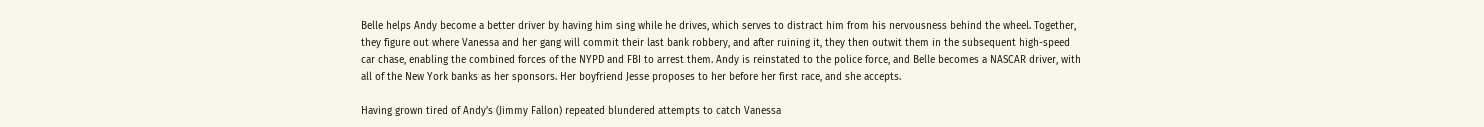Belle helps Andy become a better driver by having him sing while he drives, which serves to distract him from his nervousness behind the wheel. Together, they figure out where Vanessa and her gang will commit their last bank robbery, and after ruining it, they then outwit them in the subsequent high-speed car chase, enabling the combined forces of the NYPD and FBI to arrest them. Andy is reinstated to the police force, and Belle becomes a NASCAR driver, with all of the New York banks as her sponsors. Her boyfriend Jesse proposes to her before her first race, and she accepts.

Having grown tired of Andy’s (Jimmy Fallon) repeated blundered attempts to catch Vanessa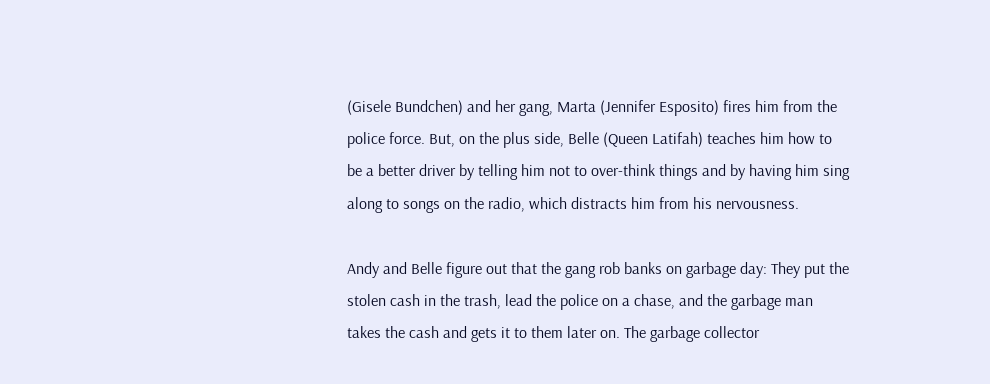(Gisele Bundchen) and her gang, Marta (Jennifer Esposito) fires him from the police force. But, on the plus side, Belle (Queen Latifah) teaches him how to be a better driver by telling him not to over-think things and by having him sing along to songs on the radio, which distracts him from his nervousness.

Andy and Belle figure out that the gang rob banks on garbage day: They put the stolen cash in the trash, lead the police on a chase, and the garbage man takes the cash and gets it to them later on. The garbage collector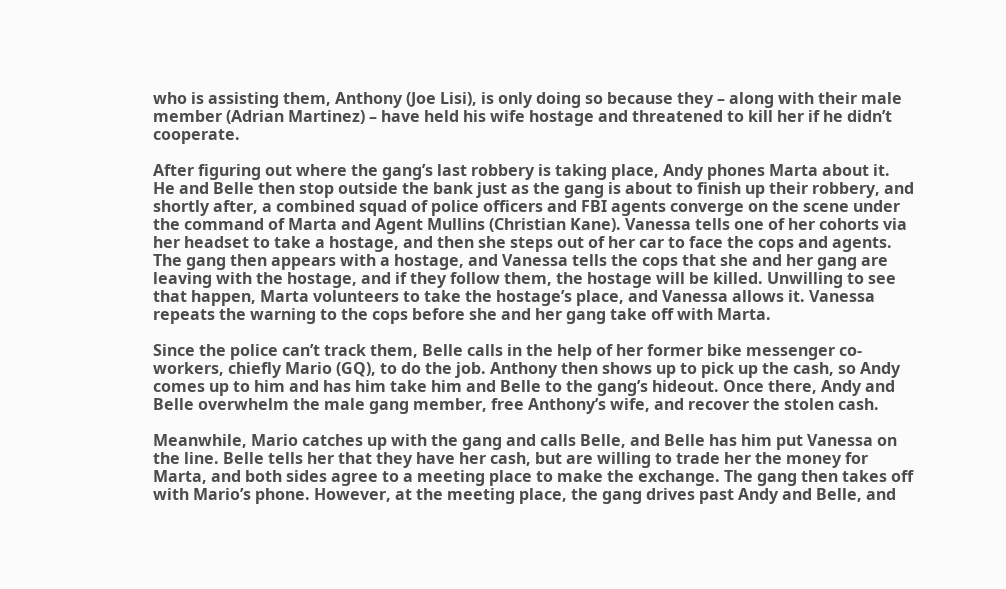who is assisting them, Anthony (Joe Lisi), is only doing so because they – along with their male member (Adrian Martinez) – have held his wife hostage and threatened to kill her if he didn’t cooperate.

After figuring out where the gang’s last robbery is taking place, Andy phones Marta about it. He and Belle then stop outside the bank just as the gang is about to finish up their robbery, and shortly after, a combined squad of police officers and FBI agents converge on the scene under the command of Marta and Agent Mullins (Christian Kane). Vanessa tells one of her cohorts via her headset to take a hostage, and then she steps out of her car to face the cops and agents. The gang then appears with a hostage, and Vanessa tells the cops that she and her gang are leaving with the hostage, and if they follow them, the hostage will be killed. Unwilling to see that happen, Marta volunteers to take the hostage’s place, and Vanessa allows it. Vanessa repeats the warning to the cops before she and her gang take off with Marta.

Since the police can’t track them, Belle calls in the help of her former bike messenger co-workers, chiefly Mario (GQ), to do the job. Anthony then shows up to pick up the cash, so Andy comes up to him and has him take him and Belle to the gang’s hideout. Once there, Andy and Belle overwhelm the male gang member, free Anthony’s wife, and recover the stolen cash.

Meanwhile, Mario catches up with the gang and calls Belle, and Belle has him put Vanessa on the line. Belle tells her that they have her cash, but are willing to trade her the money for Marta, and both sides agree to a meeting place to make the exchange. The gang then takes off with Mario’s phone. However, at the meeting place, the gang drives past Andy and Belle, and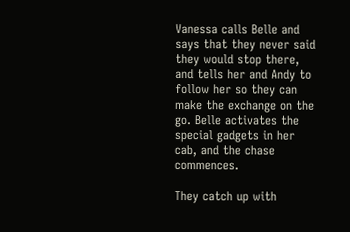Vanessa calls Belle and says that they never said they would stop there, and tells her and Andy to follow her so they can make the exchange on the go. Belle activates the special gadgets in her cab, and the chase commences.

They catch up with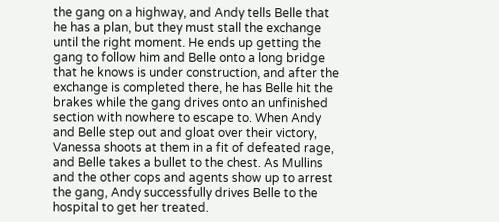the gang on a highway, and Andy tells Belle that he has a plan, but they must stall the exchange until the right moment. He ends up getting the gang to follow him and Belle onto a long bridge that he knows is under construction, and after the exchange is completed there, he has Belle hit the brakes while the gang drives onto an unfinished section with nowhere to escape to. When Andy and Belle step out and gloat over their victory, Vanessa shoots at them in a fit of defeated rage, and Belle takes a bullet to the chest. As Mullins and the other cops and agents show up to arrest the gang, Andy successfully drives Belle to the hospital to get her treated.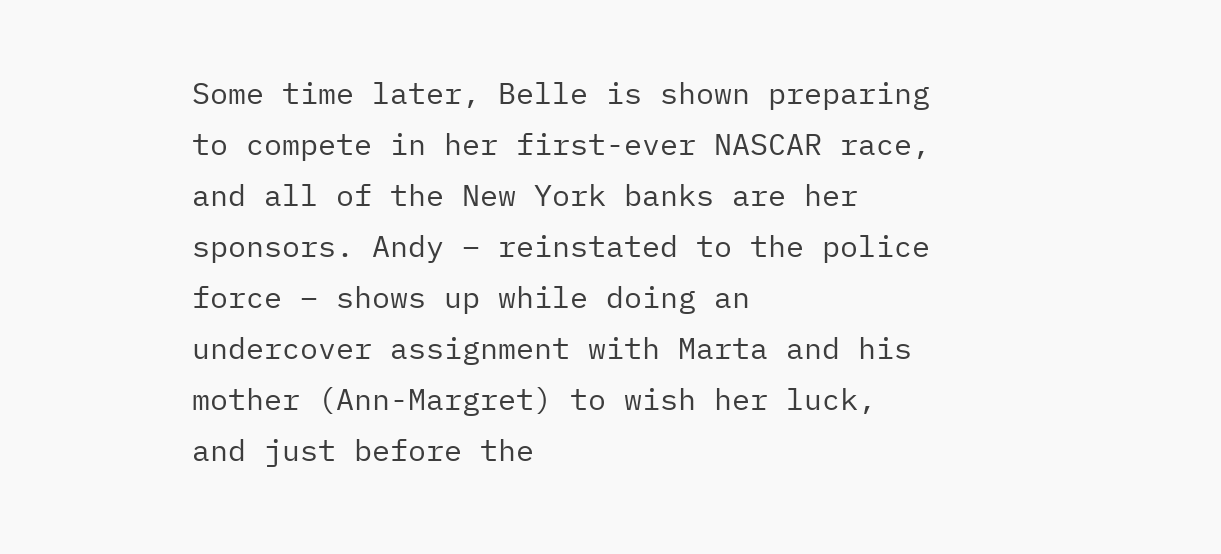Some time later, Belle is shown preparing to compete in her first-ever NASCAR race, and all of the New York banks are her sponsors. Andy – reinstated to the police force – shows up while doing an undercover assignment with Marta and his mother (Ann-Margret) to wish her luck, and just before the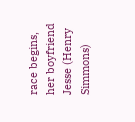race begins, her boyfriend Jesse (Henry Simmons)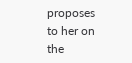proposes to her on the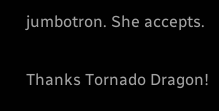jumbotron. She accepts.

Thanks Tornado Dragon!